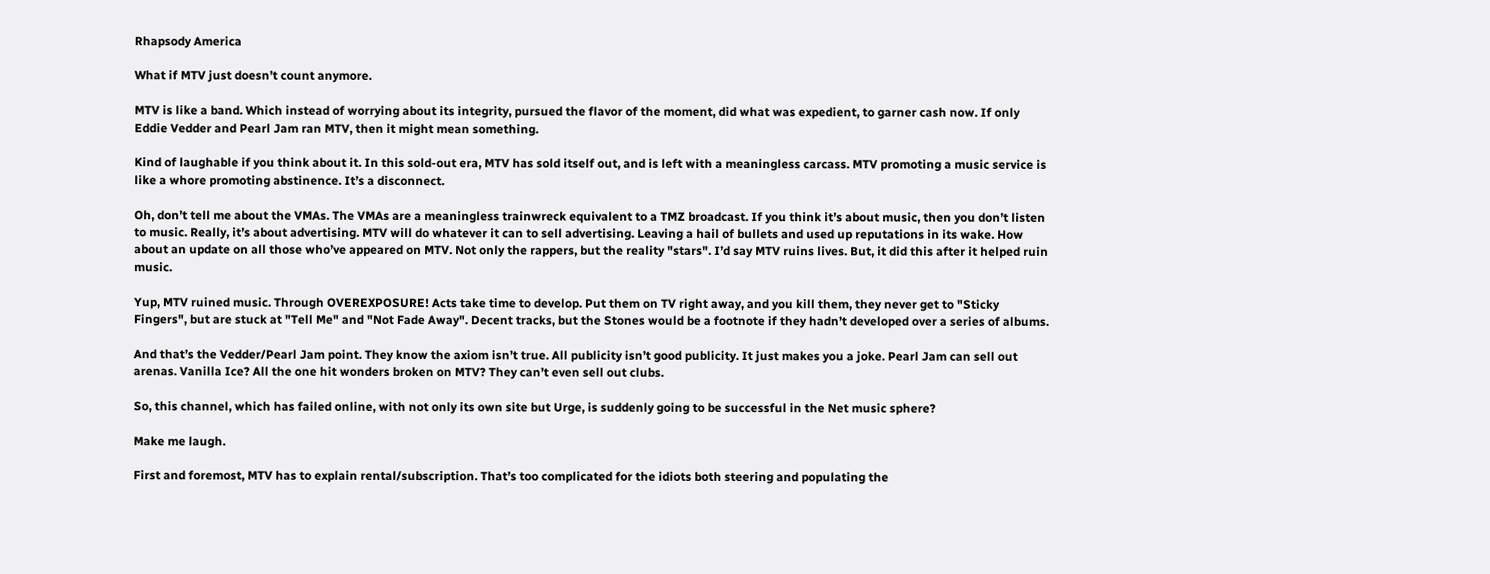Rhapsody America

What if MTV just doesn’t count anymore.

MTV is like a band. Which instead of worrying about its integrity, pursued the flavor of the moment, did what was expedient, to garner cash now. If only Eddie Vedder and Pearl Jam ran MTV, then it might mean something.

Kind of laughable if you think about it. In this sold-out era, MTV has sold itself out, and is left with a meaningless carcass. MTV promoting a music service is like a whore promoting abstinence. It’s a disconnect.

Oh, don’t tell me about the VMAs. The VMAs are a meaningless trainwreck equivalent to a TMZ broadcast. If you think it’s about music, then you don’t listen to music. Really, it’s about advertising. MTV will do whatever it can to sell advertising. Leaving a hail of bullets and used up reputations in its wake. How about an update on all those who’ve appeared on MTV. Not only the rappers, but the reality "stars". I’d say MTV ruins lives. But, it did this after it helped ruin music.

Yup, MTV ruined music. Through OVEREXPOSURE! Acts take time to develop. Put them on TV right away, and you kill them, they never get to "Sticky Fingers", but are stuck at "Tell Me" and "Not Fade Away". Decent tracks, but the Stones would be a footnote if they hadn’t developed over a series of albums.

And that’s the Vedder/Pearl Jam point. They know the axiom isn’t true. All publicity isn’t good publicity. It just makes you a joke. Pearl Jam can sell out arenas. Vanilla Ice? All the one hit wonders broken on MTV? They can’t even sell out clubs.

So, this channel, which has failed online, with not only its own site but Urge, is suddenly going to be successful in the Net music sphere?

Make me laugh.

First and foremost, MTV has to explain rental/subscription. That’s too complicated for the idiots both steering and populating the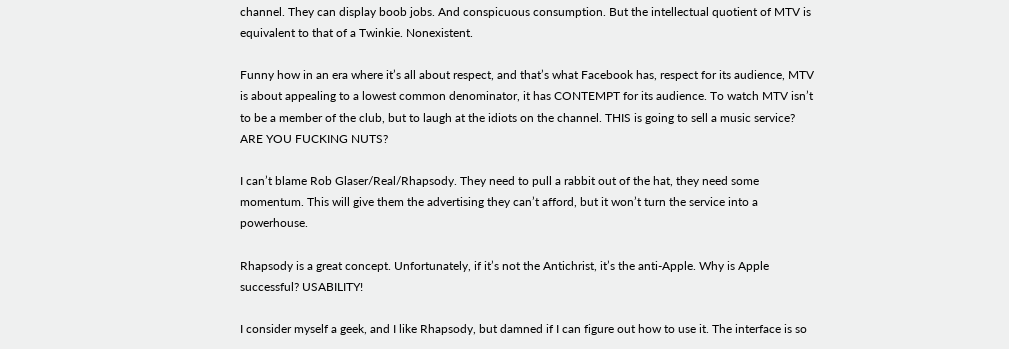channel. They can display boob jobs. And conspicuous consumption. But the intellectual quotient of MTV is equivalent to that of a Twinkie. Nonexistent.

Funny how in an era where it’s all about respect, and that’s what Facebook has, respect for its audience, MTV is about appealing to a lowest common denominator, it has CONTEMPT for its audience. To watch MTV isn’t to be a member of the club, but to laugh at the idiots on the channel. THIS is going to sell a music service? ARE YOU FUCKING NUTS?

I can’t blame Rob Glaser/Real/Rhapsody. They need to pull a rabbit out of the hat, they need some momentum. This will give them the advertising they can’t afford, but it won’t turn the service into a powerhouse.

Rhapsody is a great concept. Unfortunately, if it’s not the Antichrist, it’s the anti-Apple. Why is Apple successful? USABILITY!

I consider myself a geek, and I like Rhapsody, but damned if I can figure out how to use it. The interface is so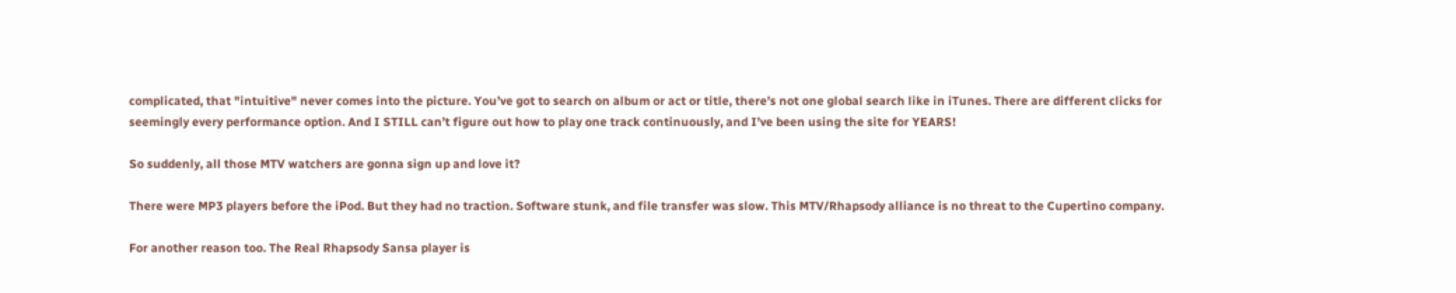complicated, that "intuitive" never comes into the picture. You’ve got to search on album or act or title, there’s not one global search like in iTunes. There are different clicks for seemingly every performance option. And I STILL can’t figure out how to play one track continuously, and I’ve been using the site for YEARS!

So suddenly, all those MTV watchers are gonna sign up and love it?

There were MP3 players before the iPod. But they had no traction. Software stunk, and file transfer was slow. This MTV/Rhapsody alliance is no threat to the Cupertino company.

For another reason too. The Real Rhapsody Sansa player is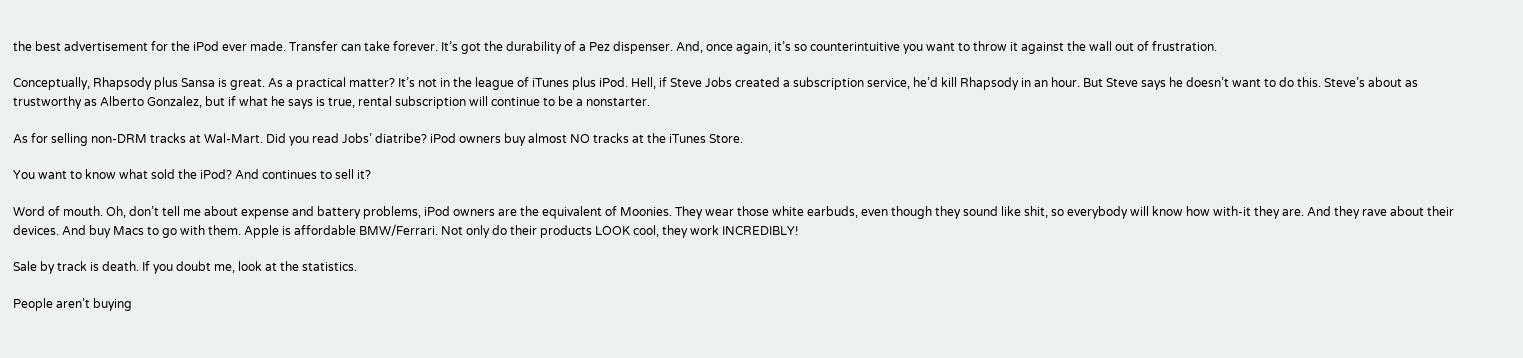the best advertisement for the iPod ever made. Transfer can take forever. It’s got the durability of a Pez dispenser. And, once again, it’s so counterintuitive you want to throw it against the wall out of frustration.

Conceptually, Rhapsody plus Sansa is great. As a practical matter? It’s not in the league of iTunes plus iPod. Hell, if Steve Jobs created a subscription service, he’d kill Rhapsody in an hour. But Steve says he doesn’t want to do this. Steve’s about as trustworthy as Alberto Gonzalez, but if what he says is true, rental subscription will continue to be a nonstarter.

As for selling non-DRM tracks at Wal-Mart. Did you read Jobs’ diatribe? iPod owners buy almost NO tracks at the iTunes Store.

You want to know what sold the iPod? And continues to sell it?

Word of mouth. Oh, don’t tell me about expense and battery problems, iPod owners are the equivalent of Moonies. They wear those white earbuds, even though they sound like shit, so everybody will know how with-it they are. And they rave about their devices. And buy Macs to go with them. Apple is affordable BMW/Ferrari. Not only do their products LOOK cool, they work INCREDIBLY!

Sale by track is death. If you doubt me, look at the statistics.

People aren’t buying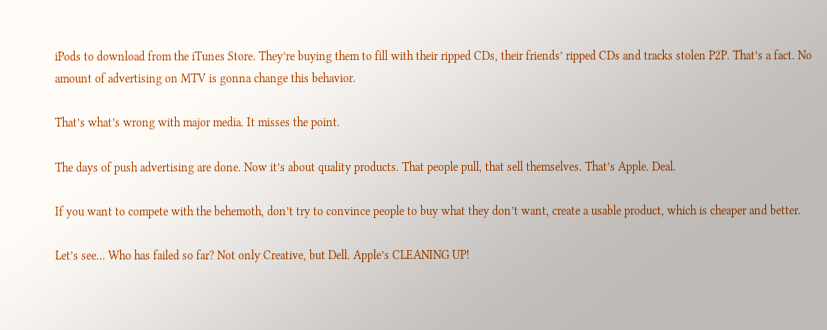iPods to download from the iTunes Store. They’re buying them to fill with their ripped CDs, their friends’ ripped CDs and tracks stolen P2P. That’s a fact. No amount of advertising on MTV is gonna change this behavior.

That’s what’s wrong with major media. It misses the point.

The days of push advertising are done. Now it’s about quality products. That people pull, that sell themselves. That’s Apple. Deal.

If you want to compete with the behemoth, don’t try to convince people to buy what they don’t want, create a usable product, which is cheaper and better.

Let’s see… Who has failed so far? Not only Creative, but Dell. Apple’s CLEANING UP!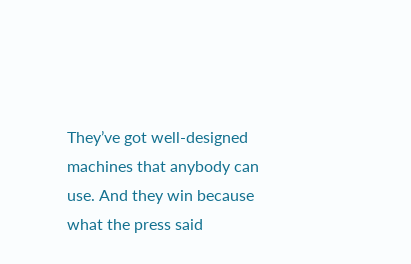They’ve got well-designed machines that anybody can use. And they win because what the press said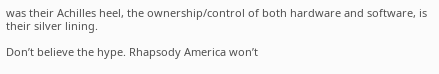was their Achilles heel, the ownership/control of both hardware and software, is their silver lining.

Don’t believe the hype. Rhapsody America won’t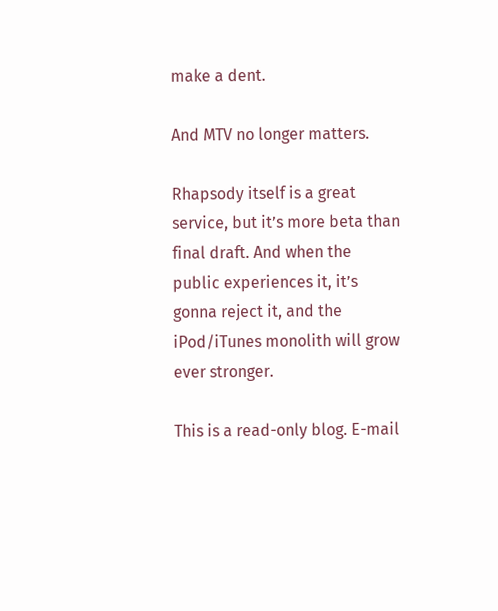make a dent.

And MTV no longer matters.

Rhapsody itself is a great service, but it’s more beta than final draft. And when the public experiences it, it’s gonna reject it, and the iPod/iTunes monolith will grow ever stronger.

This is a read-only blog. E-mail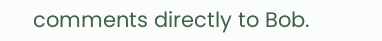comments directly to Bob.